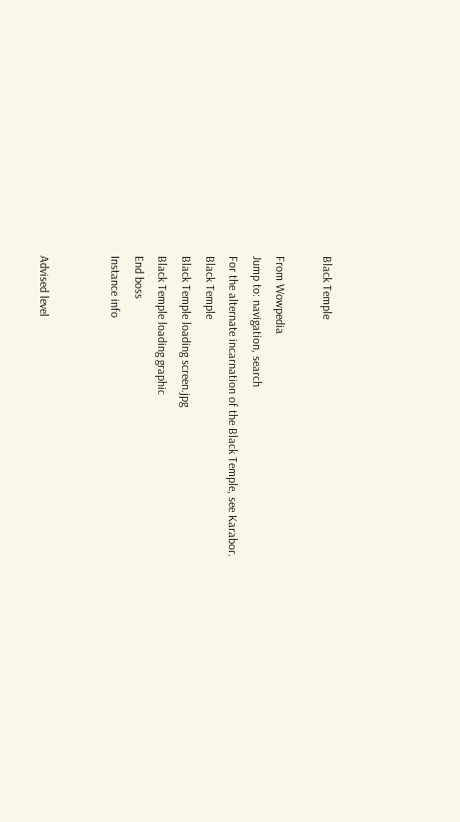Black Temple

From Wowpedia
Jump to: navigation, search
For the alternate incarnation of the Black Temple, see Karabor.
Black Temple
Black Temple loading screen.jpg
Black Temple loading graphic
End boss
Instance info


Advised level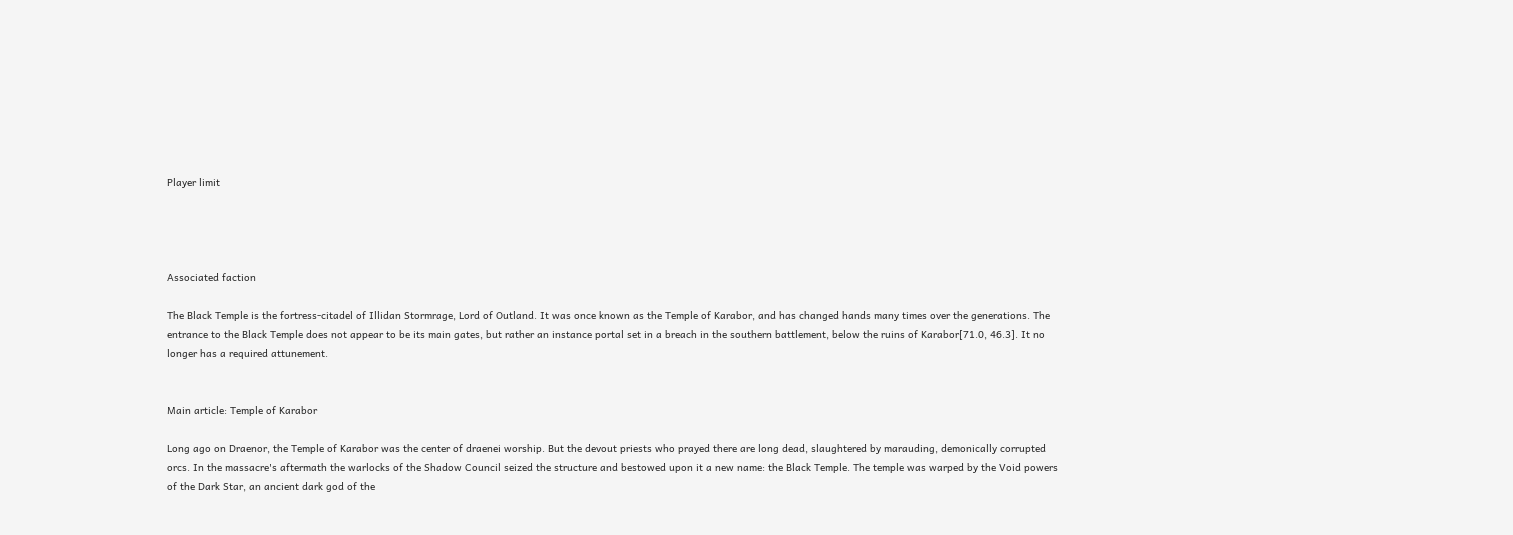Player limit




Associated faction

The Black Temple is the fortress-citadel of Illidan Stormrage, Lord of Outland. It was once known as the Temple of Karabor, and has changed hands many times over the generations. The entrance to the Black Temple does not appear to be its main gates, but rather an instance portal set in a breach in the southern battlement, below the ruins of Karabor[71.0, 46.3]. It no longer has a required attunement.


Main article: Temple of Karabor

Long ago on Draenor, the Temple of Karabor was the center of draenei worship. But the devout priests who prayed there are long dead, slaughtered by marauding, demonically corrupted orcs. In the massacre's aftermath the warlocks of the Shadow Council seized the structure and bestowed upon it a new name: the Black Temple. The temple was warped by the Void powers of the Dark Star, an ancient dark god of the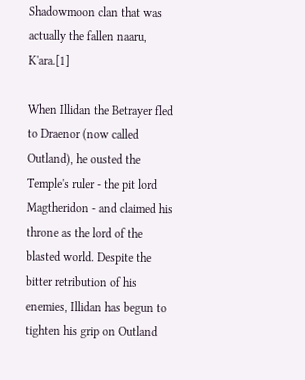Shadowmoon clan that was actually the fallen naaru, K'ara.[1]

When Illidan the Betrayer fled to Draenor (now called Outland), he ousted the Temple's ruler - the pit lord Magtheridon - and claimed his throne as the lord of the blasted world. Despite the bitter retribution of his enemies, Illidan has begun to tighten his grip on Outland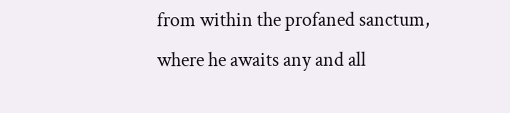from within the profaned sanctum, where he awaits any and all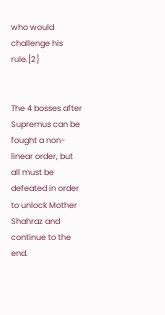who would challenge his rule.[2]


The 4 bosses after Supremus can be fought a non-linear order, but all must be defeated in order to unlock Mother Shahraz and continue to the end.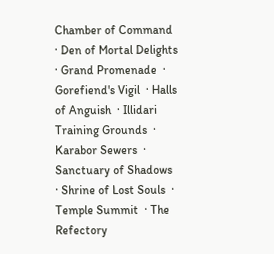Chamber of Command  · Den of Mortal Delights  · Grand Promenade  · Gorefiend's Vigil  · Halls of Anguish  · Illidari Training Grounds  · Karabor Sewers  · Sanctuary of Shadows  · Shrine of Lost Souls  · Temple Summit  · The Refectory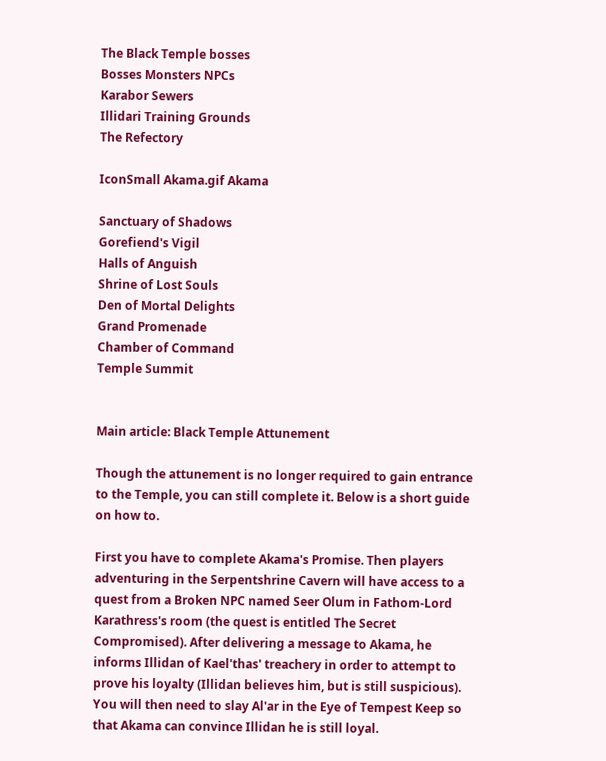The Black Temple bosses
Bosses Monsters NPCs
Karabor Sewers
Illidari Training Grounds
The Refectory

IconSmall Akama.gif Akama

Sanctuary of Shadows
Gorefiend's Vigil
Halls of Anguish
Shrine of Lost Souls
Den of Mortal Delights
Grand Promenade
Chamber of Command
Temple Summit


Main article: Black Temple Attunement

Though the attunement is no longer required to gain entrance to the Temple, you can still complete it. Below is a short guide on how to.

First you have to complete Akama's Promise. Then players adventuring in the Serpentshrine Cavern will have access to a quest from a Broken NPC named Seer Olum in Fathom-Lord Karathress's room (the quest is entitled The Secret Compromised). After delivering a message to Akama, he informs Illidan of Kael'thas' treachery in order to attempt to prove his loyalty (Illidan believes him, but is still suspicious). You will then need to slay Al'ar in the Eye of Tempest Keep so that Akama can convince Illidan he is still loyal.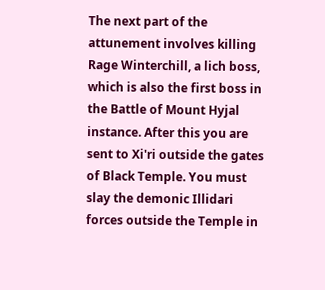The next part of the attunement involves killing Rage Winterchill, a lich boss, which is also the first boss in the Battle of Mount Hyjal instance. After this you are sent to Xi'ri outside the gates of Black Temple. You must slay the demonic Illidari forces outside the Temple in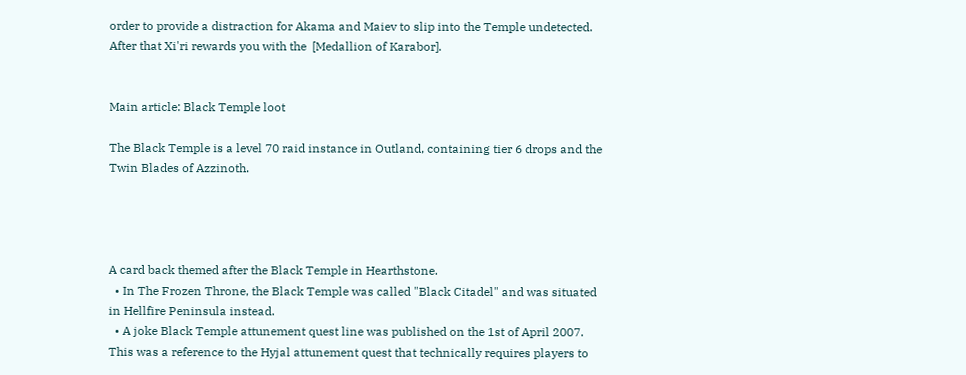order to provide a distraction for Akama and Maiev to slip into the Temple undetected. After that Xi'ri rewards you with the  [Medallion of Karabor].


Main article: Black Temple loot

The Black Temple is a level 70 raid instance in Outland, containing tier 6 drops and the Twin Blades of Azzinoth.




A card back themed after the Black Temple in Hearthstone.
  • In The Frozen Throne, the Black Temple was called "Black Citadel" and was situated in Hellfire Peninsula instead.
  • A joke Black Temple attunement quest line was published on the 1st of April 2007. This was a reference to the Hyjal attunement quest that technically requires players to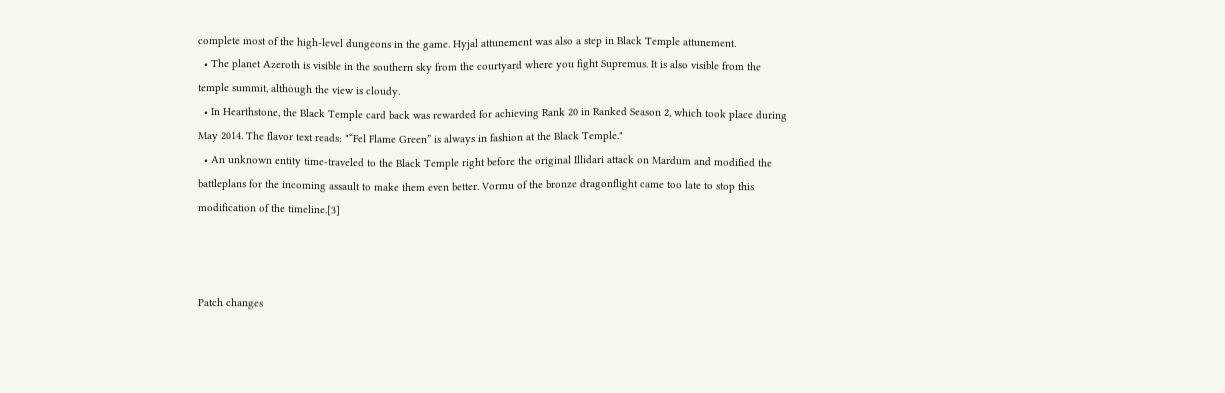complete most of the high-level dungeons in the game. Hyjal attunement was also a step in Black Temple attunement.
  • The planet Azeroth is visible in the southern sky from the courtyard where you fight Supremus. It is also visible from the temple summit, although the view is cloudy.
  • In Hearthstone, the Black Temple card back was rewarded for achieving Rank 20 in Ranked Season 2, which took place during May 2014. The flavor text reads: "“Fel Flame Green” is always in fashion at the Black Temple."
  • An unknown entity time-traveled to the Black Temple right before the original Illidari attack on Mardum and modified the battleplans for the incoming assault to make them even better. Vormu of the bronze dragonflight came too late to stop this modification of the timeline.[3]



Patch changes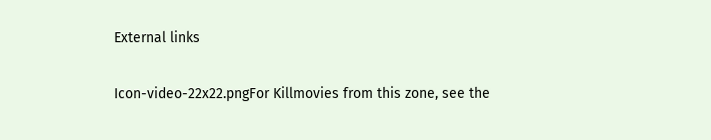External links

Icon-video-22x22.pngFor Killmovies from this zone, see the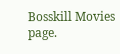Bosskill Movies page.